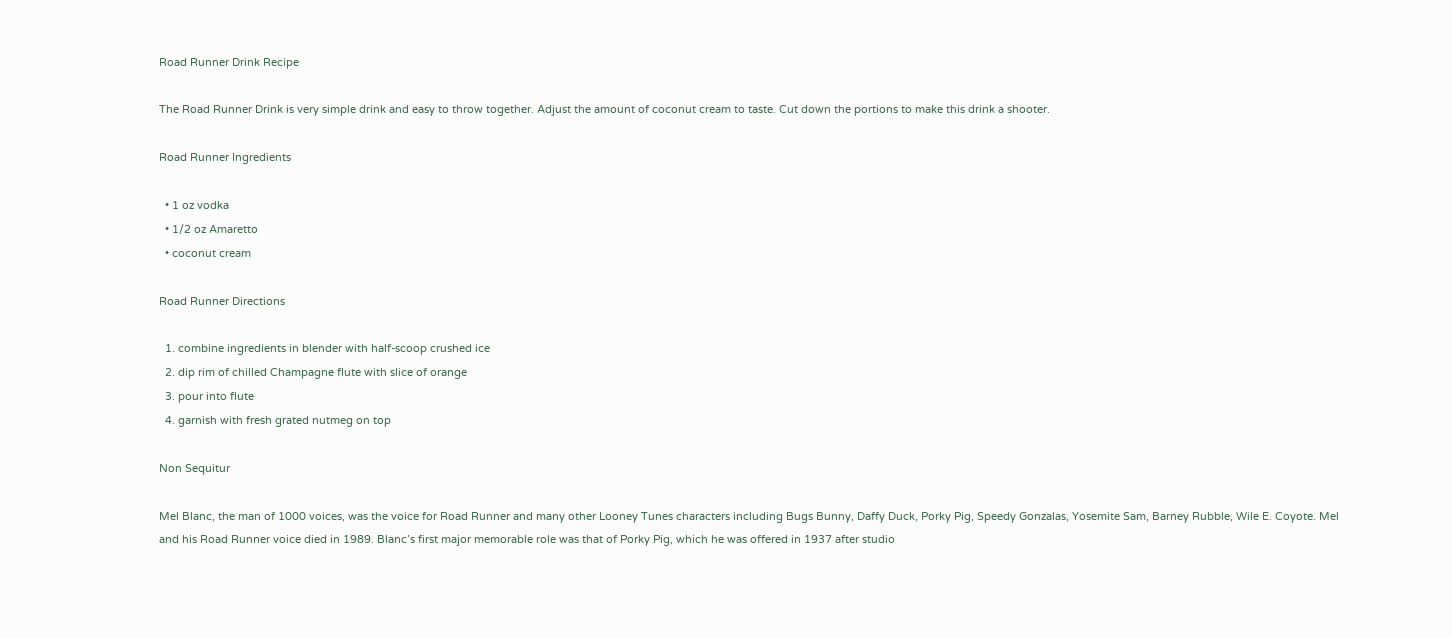Road Runner Drink Recipe

The Road Runner Drink is very simple drink and easy to throw together. Adjust the amount of coconut cream to taste. Cut down the portions to make this drink a shooter.

Road Runner Ingredients

  • 1 oz vodka
  • 1/2 oz Amaretto
  • coconut cream

Road Runner Directions

  1. combine ingredients in blender with half-scoop crushed ice
  2. dip rim of chilled Champagne flute with slice of orange
  3. pour into flute
  4. garnish with fresh grated nutmeg on top

Non Sequitur

Mel Blanc, the man of 1000 voices, was the voice for Road Runner and many other Looney Tunes characters including Bugs Bunny, Daffy Duck, Porky Pig, Speedy Gonzalas, Yosemite Sam, Barney Rubble, Wile E. Coyote. Mel and his Road Runner voice died in 1989. Blanc’s first major memorable role was that of Porky Pig, which he was offered in 1937 after studio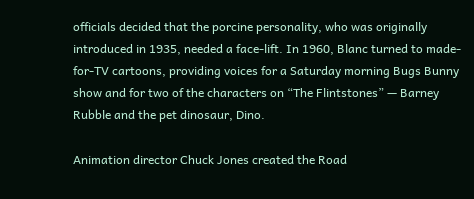officials decided that the porcine personality, who was originally introduced in 1935, needed a face-lift. In 1960, Blanc turned to made-for-TV cartoons, providing voices for a Saturday morning Bugs Bunny show and for two of the characters on “The Flintstones” — Barney Rubble and the pet dinosaur, Dino.

Animation director Chuck Jones created the Road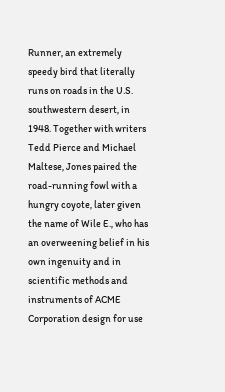Runner, an extremely speedy bird that literally runs on roads in the U.S. southwestern desert, in 1948. Together with writers Tedd Pierce and Michael Maltese, Jones paired the road-running fowl with a hungry coyote, later given the name of Wile E., who has an overweening belief in his own ingenuity and in scientific methods and instruments of ACME Corporation design for use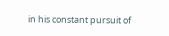in his constant pursuit of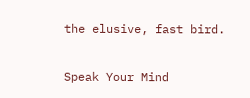the elusive, fast bird.

Speak Your Mind